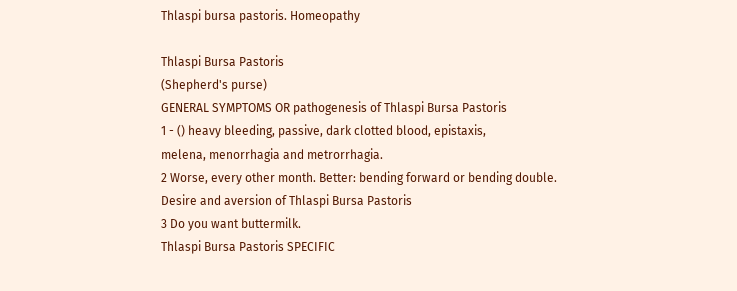Thlaspi bursa pastoris. Homeopathy

Thlaspi Bursa Pastoris
(Shepherd's purse)
GENERAL SYMPTOMS OR pathogenesis of Thlaspi Bursa Pastoris
1 - () heavy bleeding, passive, dark clotted blood, epistaxis,
melena, menorrhagia and metrorrhagia.
2 Worse, every other month. Better: bending forward or bending double.
Desire and aversion of Thlaspi Bursa Pastoris
3 Do you want buttermilk.
Thlaspi Bursa Pastoris SPECIFIC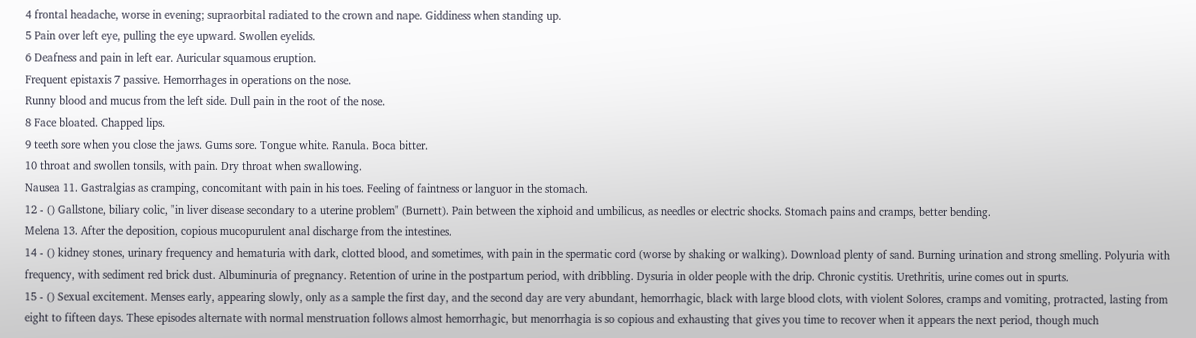4 frontal headache, worse in evening; supraorbital radiated to the crown and nape. Giddiness when standing up.
5 Pain over left eye, pulling the eye upward. Swollen eyelids.
6 Deafness and pain in left ear. Auricular squamous eruption.
Frequent epistaxis 7 passive. Hemorrhages in operations on the nose.
Runny blood and mucus from the left side. Dull pain in the root of the nose.
8 Face bloated. Chapped lips.
9 teeth sore when you close the jaws. Gums sore. Tongue white. Ranula. Boca bitter.
10 throat and swollen tonsils, with pain. Dry throat when swallowing.
Nausea 11. Gastralgias as cramping, concomitant with pain in his toes. Feeling of faintness or languor in the stomach.
12 - () Gallstone, biliary colic, "in liver disease secondary to a uterine problem" (Burnett). Pain between the xiphoid and umbilicus, as needles or electric shocks. Stomach pains and cramps, better bending.
Melena 13. After the deposition, copious mucopurulent anal discharge from the intestines.
14 - () kidney stones, urinary frequency and hematuria with dark, clotted blood, and sometimes, with pain in the spermatic cord (worse by shaking or walking). Download plenty of sand. Burning urination and strong smelling. Polyuria with frequency, with sediment red brick dust. Albuminuria of pregnancy. Retention of urine in the postpartum period, with dribbling. Dysuria in older people with the drip. Chronic cystitis. Urethritis, urine comes out in spurts.
15 - () Sexual excitement. Menses early, appearing slowly, only as a sample the first day, and the second day are very abundant, hemorrhagic, black with large blood clots, with violent Solores, cramps and vomiting, protracted, lasting from eight to fifteen days. These episodes alternate with normal menstruation follows almost hemorrhagic, but menorrhagia is so copious and exhausting that gives you time to recover when it appears the next period, though much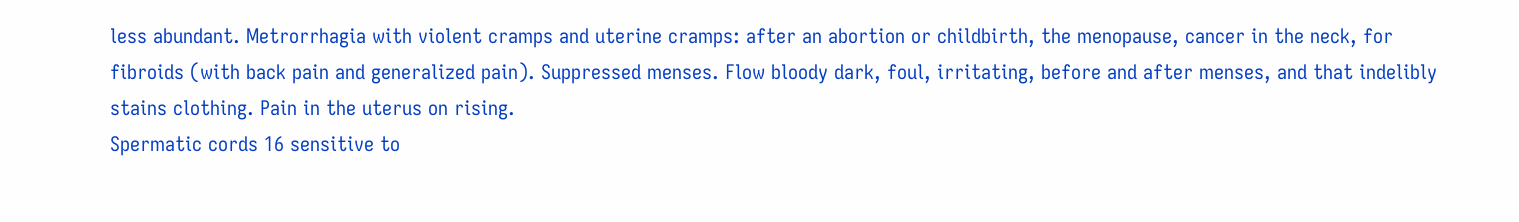less abundant. Metrorrhagia with violent cramps and uterine cramps: after an abortion or childbirth, the menopause, cancer in the neck, for fibroids (with back pain and generalized pain). Suppressed menses. Flow bloody dark, foul, irritating, before and after menses, and that indelibly stains clothing. Pain in the uterus on rising.
Spermatic cords 16 sensitive to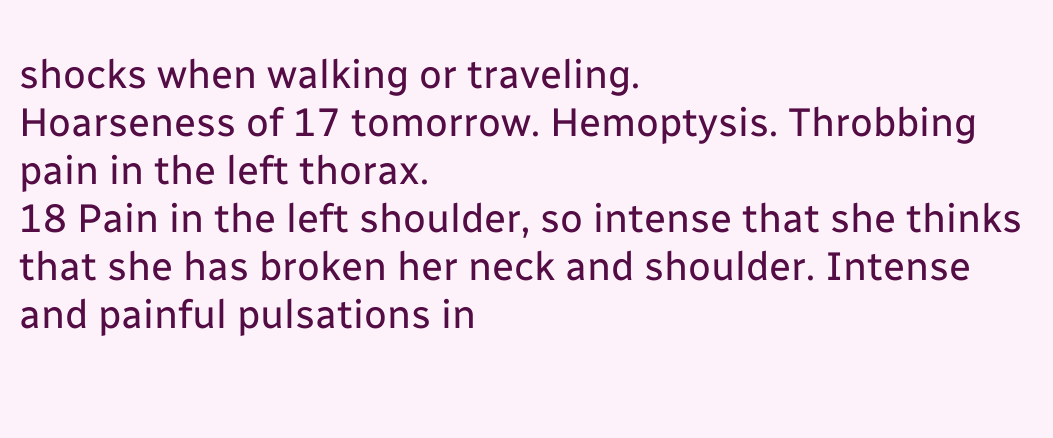shocks when walking or traveling.
Hoarseness of 17 tomorrow. Hemoptysis. Throbbing pain in the left thorax.
18 Pain in the left shoulder, so intense that she thinks that she has broken her neck and shoulder. Intense and painful pulsations in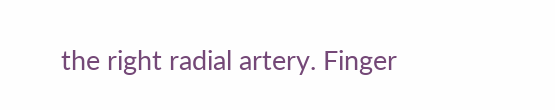the right radial artery. Finger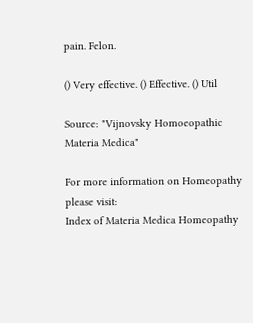pain. Felon.

() Very effective. () Effective. () Util

Source: "Vijnovsky Homoeopathic Materia Medica"

For more information on Homeopathy please visit:
Index of Materia Medica Homeopathy